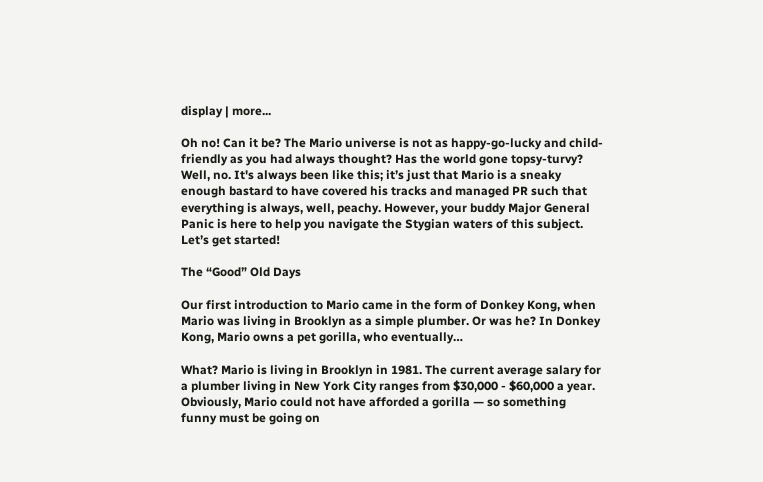display | more...

Oh no! Can it be? The Mario universe is not as happy-go-lucky and child-friendly as you had always thought? Has the world gone topsy-turvy? Well, no. It's always been like this; it’s just that Mario is a sneaky enough bastard to have covered his tracks and managed PR such that everything is always, well, peachy. However, your buddy Major General Panic is here to help you navigate the Stygian waters of this subject. Let’s get started!

The “Good” Old Days

Our first introduction to Mario came in the form of Donkey Kong, when Mario was living in Brooklyn as a simple plumber. Or was he? In Donkey Kong, Mario owns a pet gorilla, who eventually…

What? Mario is living in Brooklyn in 1981. The current average salary for a plumber living in New York City ranges from $30,000 - $60,000 a year. Obviously, Mario could not have afforded a gorilla — so something funny must be going on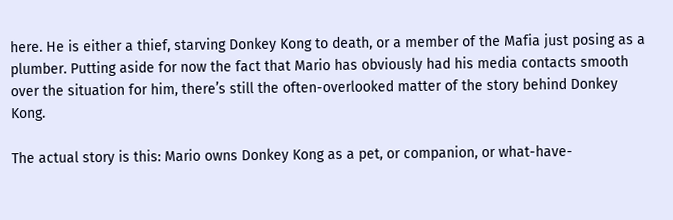here. He is either a thief, starving Donkey Kong to death, or a member of the Mafia just posing as a plumber. Putting aside for now the fact that Mario has obviously had his media contacts smooth over the situation for him, there’s still the often-overlooked matter of the story behind Donkey Kong.

The actual story is this: Mario owns Donkey Kong as a pet, or companion, or what-have-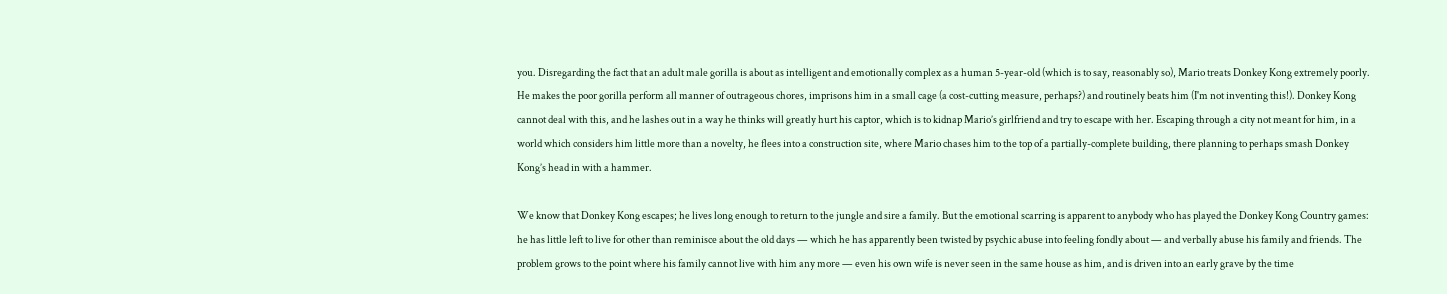you. Disregarding the fact that an adult male gorilla is about as intelligent and emotionally complex as a human 5-year-old (which is to say, reasonably so), Mario treats Donkey Kong extremely poorly. He makes the poor gorilla perform all manner of outrageous chores, imprisons him in a small cage (a cost-cutting measure, perhaps?) and routinely beats him (I'm not inventing this!). Donkey Kong cannot deal with this, and he lashes out in a way he thinks will greatly hurt his captor, which is to kidnap Mario’s girlfriend and try to escape with her. Escaping through a city not meant for him, in a world which considers him little more than a novelty, he flees into a construction site, where Mario chases him to the top of a partially-complete building, there planning to perhaps smash Donkey Kong’s head in with a hammer.

We know that Donkey Kong escapes; he lives long enough to return to the jungle and sire a family. But the emotional scarring is apparent to anybody who has played the Donkey Kong Country games: he has little left to live for other than reminisce about the old days — which he has apparently been twisted by psychic abuse into feeling fondly about — and verbally abuse his family and friends. The problem grows to the point where his family cannot live with him any more — even his own wife is never seen in the same house as him, and is driven into an early grave by the time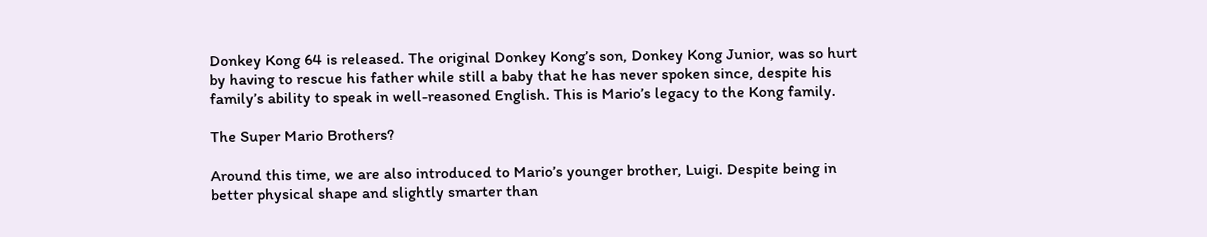Donkey Kong 64 is released. The original Donkey Kong’s son, Donkey Kong Junior, was so hurt by having to rescue his father while still a baby that he has never spoken since, despite his family’s ability to speak in well-reasoned English. This is Mario’s legacy to the Kong family.

The Super Mario Brothers?

Around this time, we are also introduced to Mario’s younger brother, Luigi. Despite being in better physical shape and slightly smarter than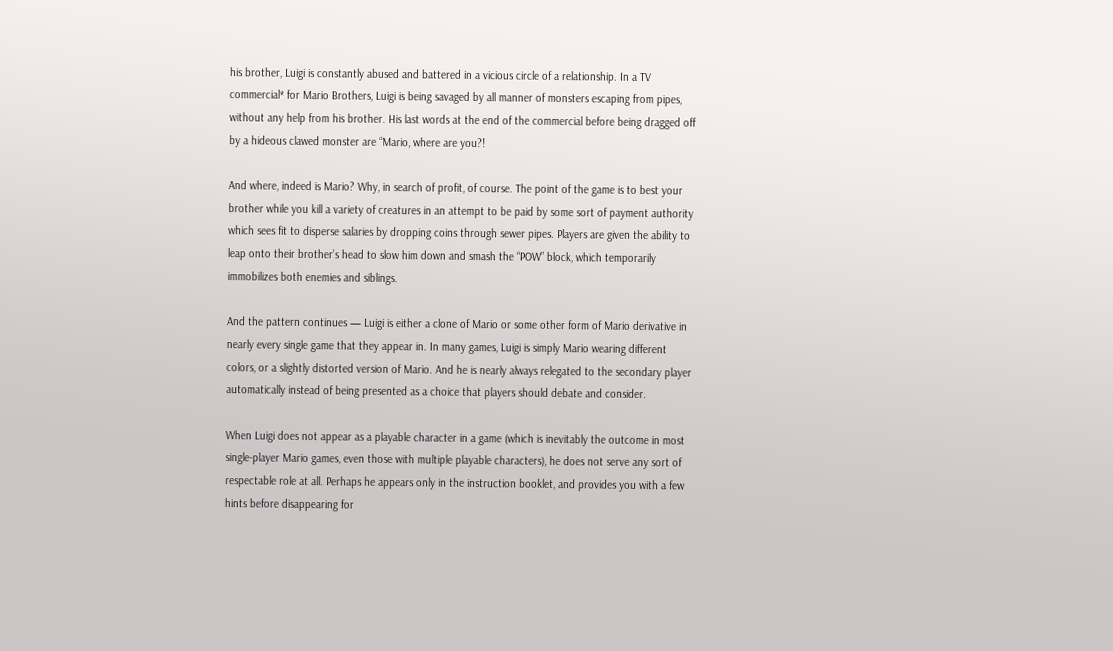his brother, Luigi is constantly abused and battered in a vicious circle of a relationship. In a TV commercial* for Mario Brothers, Luigi is being savaged by all manner of monsters escaping from pipes, without any help from his brother. His last words at the end of the commercial before being dragged off by a hideous clawed monster are “Mario, where are you?!

And where, indeed is Mario? Why, in search of profit, of course. The point of the game is to best your brother while you kill a variety of creatures in an attempt to be paid by some sort of payment authority which sees fit to disperse salaries by dropping coins through sewer pipes. Players are given the ability to leap onto their brother’s head to slow him down and smash the “POW” block, which temporarily immobilizes both enemies and siblings.

And the pattern continues — Luigi is either a clone of Mario or some other form of Mario derivative in nearly every single game that they appear in. In many games, Luigi is simply Mario wearing different colors, or a slightly distorted version of Mario. And he is nearly always relegated to the secondary player automatically instead of being presented as a choice that players should debate and consider.

When Luigi does not appear as a playable character in a game (which is inevitably the outcome in most single-player Mario games, even those with multiple playable characters), he does not serve any sort of respectable role at all. Perhaps he appears only in the instruction booklet, and provides you with a few hints before disappearing for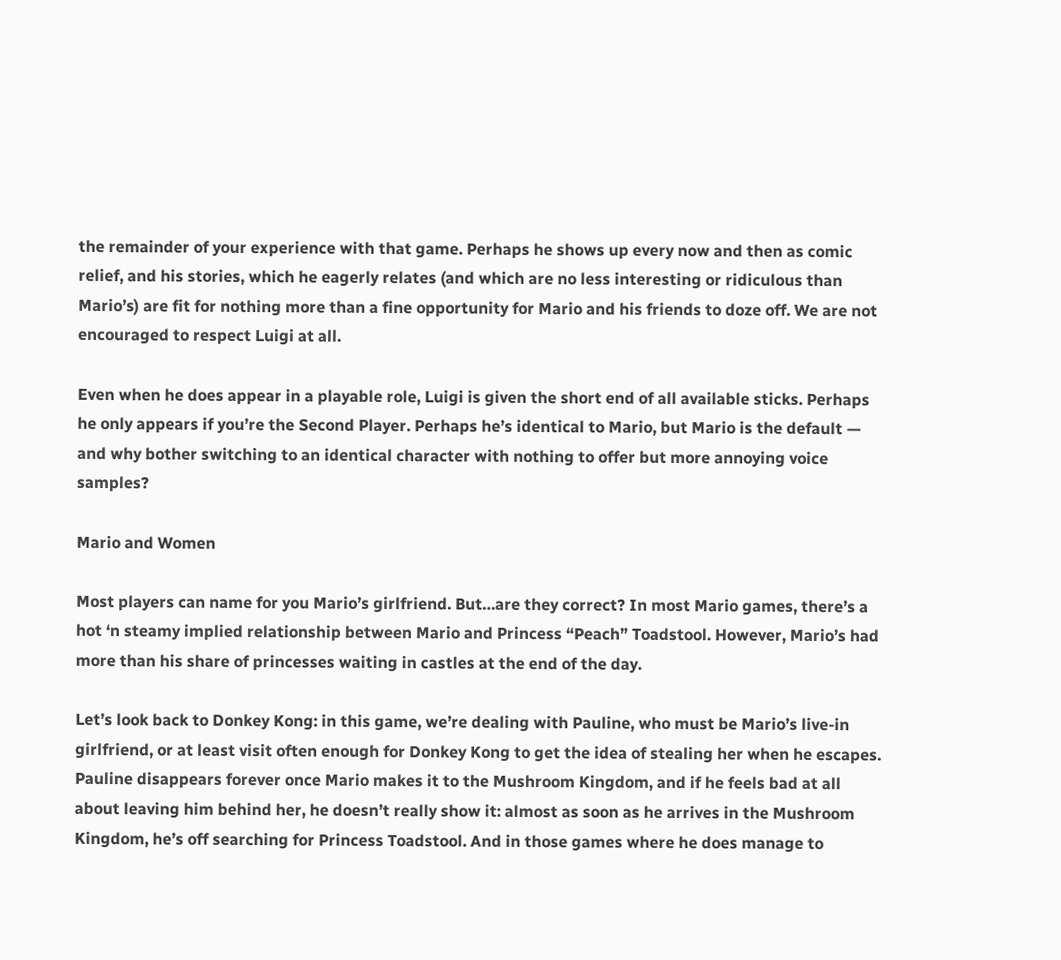the remainder of your experience with that game. Perhaps he shows up every now and then as comic relief, and his stories, which he eagerly relates (and which are no less interesting or ridiculous than Mario’s) are fit for nothing more than a fine opportunity for Mario and his friends to doze off. We are not encouraged to respect Luigi at all.

Even when he does appear in a playable role, Luigi is given the short end of all available sticks. Perhaps he only appears if you’re the Second Player. Perhaps he’s identical to Mario, but Mario is the default — and why bother switching to an identical character with nothing to offer but more annoying voice samples?

Mario and Women

Most players can name for you Mario’s girlfriend. But…are they correct? In most Mario games, there’s a hot ‘n steamy implied relationship between Mario and Princess “Peach” Toadstool. However, Mario’s had more than his share of princesses waiting in castles at the end of the day.

Let’s look back to Donkey Kong: in this game, we’re dealing with Pauline, who must be Mario’s live-in girlfriend, or at least visit often enough for Donkey Kong to get the idea of stealing her when he escapes. Pauline disappears forever once Mario makes it to the Mushroom Kingdom, and if he feels bad at all about leaving him behind her, he doesn’t really show it: almost as soon as he arrives in the Mushroom Kingdom, he’s off searching for Princess Toadstool. And in those games where he does manage to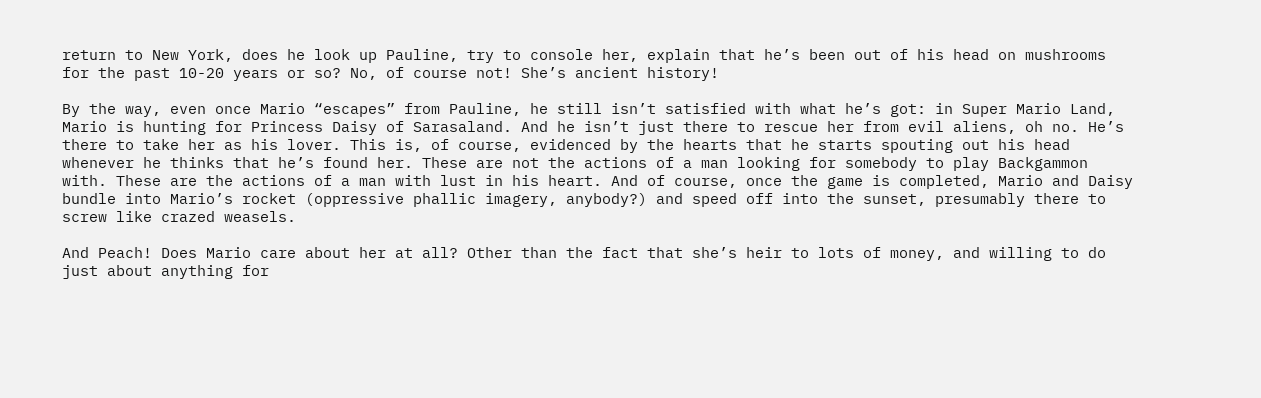return to New York, does he look up Pauline, try to console her, explain that he’s been out of his head on mushrooms for the past 10-20 years or so? No, of course not! She’s ancient history!

By the way, even once Mario “escapes” from Pauline, he still isn’t satisfied with what he’s got: in Super Mario Land, Mario is hunting for Princess Daisy of Sarasaland. And he isn’t just there to rescue her from evil aliens, oh no. He’s there to take her as his lover. This is, of course, evidenced by the hearts that he starts spouting out his head whenever he thinks that he’s found her. These are not the actions of a man looking for somebody to play Backgammon with. These are the actions of a man with lust in his heart. And of course, once the game is completed, Mario and Daisy bundle into Mario’s rocket (oppressive phallic imagery, anybody?) and speed off into the sunset, presumably there to screw like crazed weasels.

And Peach! Does Mario care about her at all? Other than the fact that she’s heir to lots of money, and willing to do just about anything for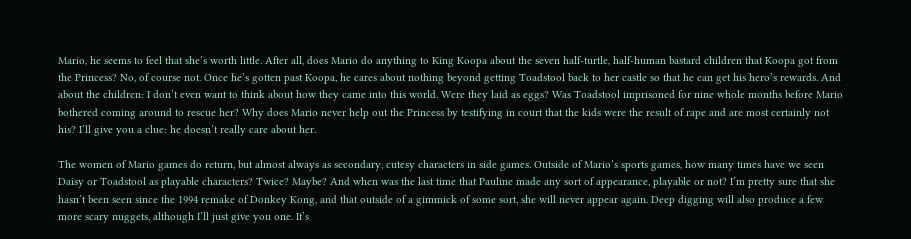Mario, he seems to feel that she’s worth little. After all, does Mario do anything to King Koopa about the seven half-turtle, half-human bastard children that Koopa got from the Princess? No, of course not. Once he’s gotten past Koopa, he cares about nothing beyond getting Toadstool back to her castle so that he can get his hero’s rewards. And about the children: I don’t even want to think about how they came into this world. Were they laid as eggs? Was Toadstool imprisoned for nine whole months before Mario bothered coming around to rescue her? Why does Mario never help out the Princess by testifying in court that the kids were the result of rape and are most certainly not his? I’ll give you a clue: he doesn’t really care about her.

The women of Mario games do return, but almost always as secondary, cutesy characters in side games. Outside of Mario’s sports games, how many times have we seen Daisy or Toadstool as playable characters? Twice? Maybe? And when was the last time that Pauline made any sort of appearance, playable or not? I’m pretty sure that she hasn’t been seen since the 1994 remake of Donkey Kong, and that outside of a gimmick of some sort, she will never appear again. Deep digging will also produce a few more scary nuggets, although I’ll just give you one. It’s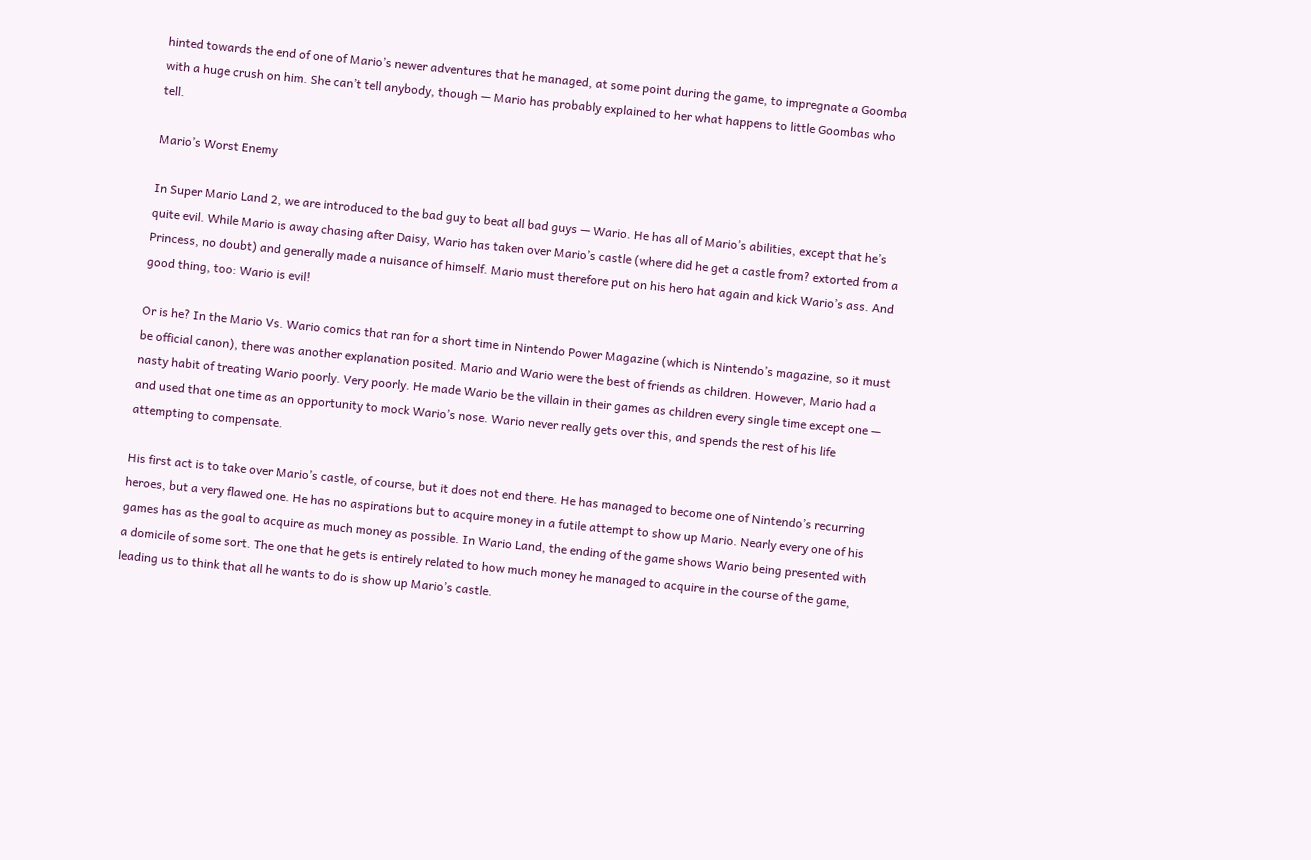hinted towards the end of one of Mario’s newer adventures that he managed, at some point during the game, to impregnate a Goomba with a huge crush on him. She can’t tell anybody, though — Mario has probably explained to her what happens to little Goombas who tell.

Mario’s Worst Enemy

In Super Mario Land 2, we are introduced to the bad guy to beat all bad guys — Wario. He has all of Mario’s abilities, except that he’s quite evil. While Mario is away chasing after Daisy, Wario has taken over Mario’s castle (where did he get a castle from? extorted from a Princess, no doubt) and generally made a nuisance of himself. Mario must therefore put on his hero hat again and kick Wario’s ass. And good thing, too: Wario is evil!

Or is he? In the Mario Vs. Wario comics that ran for a short time in Nintendo Power Magazine (which is Nintendo’s magazine, so it must be official canon), there was another explanation posited. Mario and Wario were the best of friends as children. However, Mario had a nasty habit of treating Wario poorly. Very poorly. He made Wario be the villain in their games as children every single time except one — and used that one time as an opportunity to mock Wario’s nose. Wario never really gets over this, and spends the rest of his life attempting to compensate.

His first act is to take over Mario’s castle, of course, but it does not end there. He has managed to become one of Nintendo’s recurring heroes, but a very flawed one. He has no aspirations but to acquire money in a futile attempt to show up Mario. Nearly every one of his games has as the goal to acquire as much money as possible. In Wario Land, the ending of the game shows Wario being presented with a domicile of some sort. The one that he gets is entirely related to how much money he managed to acquire in the course of the game, leading us to think that all he wants to do is show up Mario’s castle.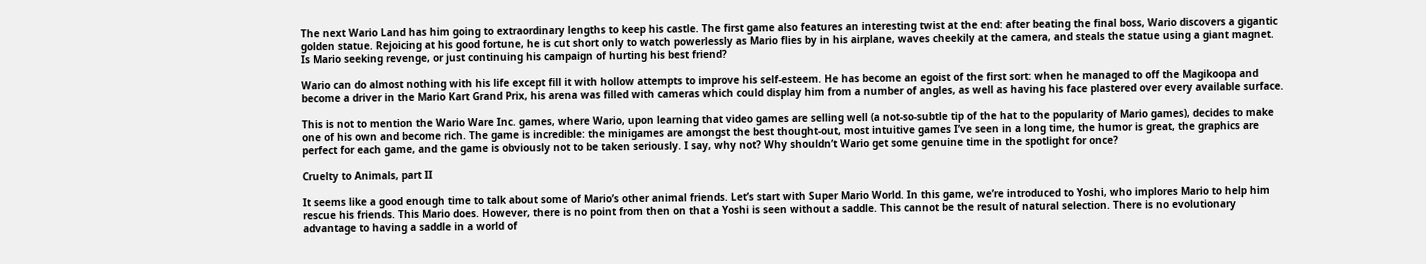The next Wario Land has him going to extraordinary lengths to keep his castle. The first game also features an interesting twist at the end: after beating the final boss, Wario discovers a gigantic golden statue. Rejoicing at his good fortune, he is cut short only to watch powerlessly as Mario flies by in his airplane, waves cheekily at the camera, and steals the statue using a giant magnet. Is Mario seeking revenge, or just continuing his campaign of hurting his best friend?

Wario can do almost nothing with his life except fill it with hollow attempts to improve his self-esteem. He has become an egoist of the first sort: when he managed to off the Magikoopa and become a driver in the Mario Kart Grand Prix, his arena was filled with cameras which could display him from a number of angles, as well as having his face plastered over every available surface.

This is not to mention the Wario Ware Inc. games, where Wario, upon learning that video games are selling well (a not-so-subtle tip of the hat to the popularity of Mario games), decides to make one of his own and become rich. The game is incredible: the minigames are amongst the best thought-out, most intuitive games I’ve seen in a long time, the humor is great, the graphics are perfect for each game, and the game is obviously not to be taken seriously. I say, why not? Why shouldn’t Wario get some genuine time in the spotlight for once?

Cruelty to Animals, part II

It seems like a good enough time to talk about some of Mario’s other animal friends. Let’s start with Super Mario World. In this game, we’re introduced to Yoshi, who implores Mario to help him rescue his friends. This Mario does. However, there is no point from then on that a Yoshi is seen without a saddle. This cannot be the result of natural selection. There is no evolutionary advantage to having a saddle in a world of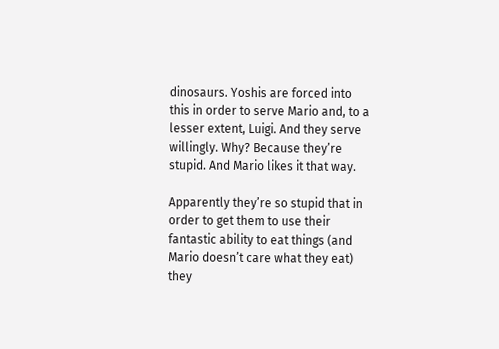dinosaurs. Yoshis are forced into this in order to serve Mario and, to a lesser extent, Luigi. And they serve willingly. Why? Because they’re stupid. And Mario likes it that way.

Apparently they’re so stupid that in order to get them to use their fantastic ability to eat things (and Mario doesn’t care what they eat) they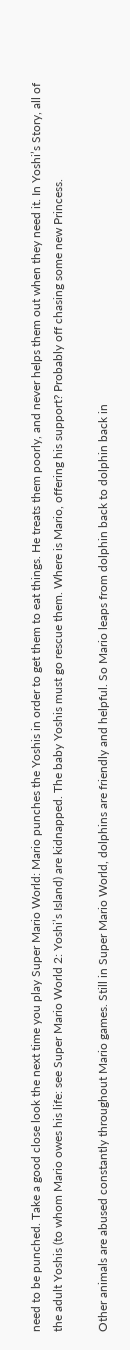need to be punched. Take a good close look the next time you play Super Mario World: Mario punches the Yoshis in order to get them to eat things. He treats them poorly, and never helps them out when they need it. In Yoshi’s Story, all of the adult Yoshis (to whom Mario owes his life: see Super Mario World 2: Yoshi’s Island) are kidnapped. The baby Yoshis must go rescue them. Where is Mario, offering his support? Probably off chasing some new Princess.

Other animals are abused constantly throughout Mario games. Still in Super Mario World, dolphins are friendly and helpful. So Mario leaps from dolphin back to dolphin back in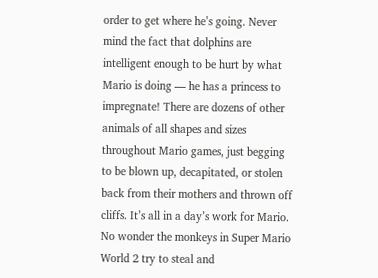order to get where he’s going. Never mind the fact that dolphins are intelligent enough to be hurt by what Mario is doing — he has a princess to impregnate! There are dozens of other animals of all shapes and sizes throughout Mario games, just begging to be blown up, decapitated, or stolen back from their mothers and thrown off cliffs. It’s all in a day’s work for Mario. No wonder the monkeys in Super Mario World 2 try to steal and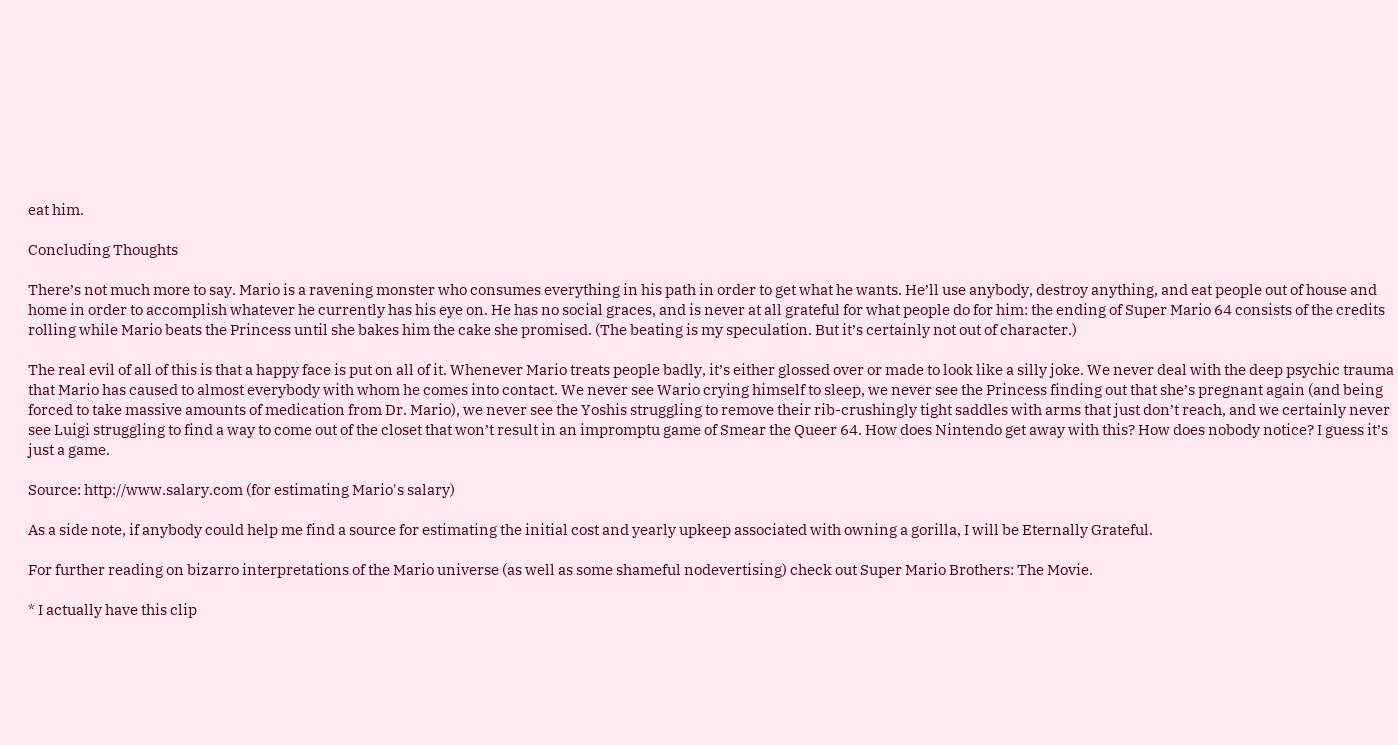eat him.

Concluding Thoughts

There’s not much more to say. Mario is a ravening monster who consumes everything in his path in order to get what he wants. He’ll use anybody, destroy anything, and eat people out of house and home in order to accomplish whatever he currently has his eye on. He has no social graces, and is never at all grateful for what people do for him: the ending of Super Mario 64 consists of the credits rolling while Mario beats the Princess until she bakes him the cake she promised. (The beating is my speculation. But it’s certainly not out of character.)

The real evil of all of this is that a happy face is put on all of it. Whenever Mario treats people badly, it’s either glossed over or made to look like a silly joke. We never deal with the deep psychic trauma that Mario has caused to almost everybody with whom he comes into contact. We never see Wario crying himself to sleep, we never see the Princess finding out that she’s pregnant again (and being forced to take massive amounts of medication from Dr. Mario), we never see the Yoshis struggling to remove their rib-crushingly tight saddles with arms that just don’t reach, and we certainly never see Luigi struggling to find a way to come out of the closet that won’t result in an impromptu game of Smear the Queer 64. How does Nintendo get away with this? How does nobody notice? I guess it’s just a game.

Source: http://www.salary.com (for estimating Mario's salary)

As a side note, if anybody could help me find a source for estimating the initial cost and yearly upkeep associated with owning a gorilla, I will be Eternally Grateful.

For further reading on bizarro interpretations of the Mario universe (as well as some shameful nodevertising) check out Super Mario Brothers: The Movie.

* I actually have this clip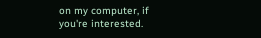on my computer, if you're interested.